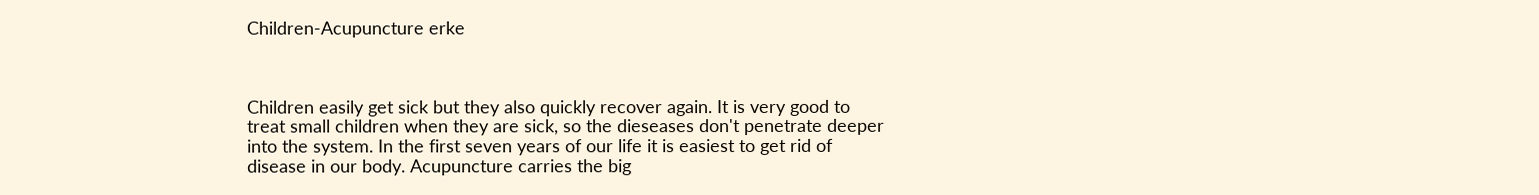Children-Acupuncture erke



Children easily get sick but they also quickly recover again. It is very good to treat small children when they are sick, so the dieseases don't penetrate deeper into the system. In the first seven years of our life it is easiest to get rid of disease in our body. Acupuncture carries the big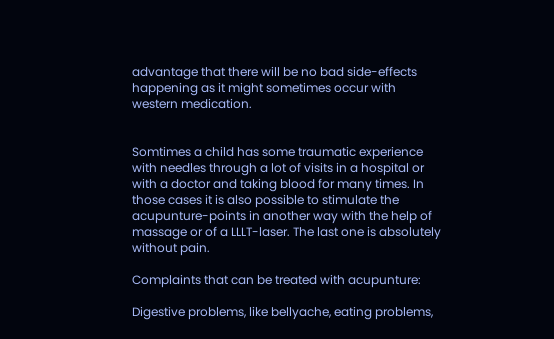advantage that there will be no bad side-effects happening as it might sometimes occur with western medication.


Somtimes a child has some traumatic experience with needles through a lot of visits in a hospital or with a doctor and taking blood for many times. In those cases it is also possible to stimulate the acupunture-points in another way with the help of massage or of a LLLT-laser. The last one is absolutely without pain.

Complaints that can be treated with acupunture:

Digestive problems, like bellyache, eating problems,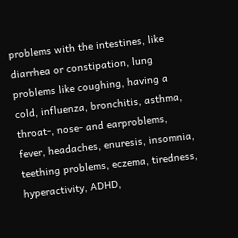problems with the intestines, like diarrhea or constipation, lung problems like coughing, having a cold, influenza, bronchitis, asthma, throat-, nose- and earproblems, fever, headaches, enuresis, insomnia, teething problems, eczema, tiredness, hyperactivity, ADHD,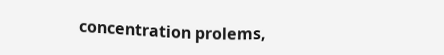concentration prolems,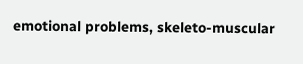emotional problems, skeleto-muscular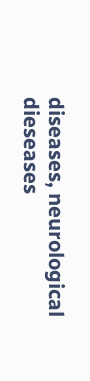diseases, neurological dieseases